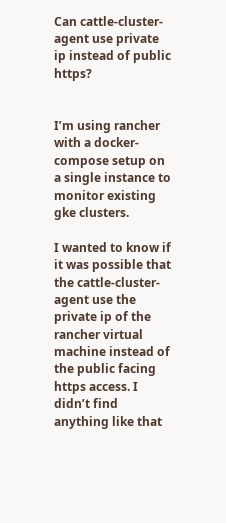Can cattle-cluster-agent use private ip instead of public https?


I’m using rancher with a docker-compose setup on a single instance to monitor existing gke clusters.

I wanted to know if it was possible that the cattle-cluster-agent use the private ip of the rancher virtual machine instead of the public facing https access. I didn’t find anything like that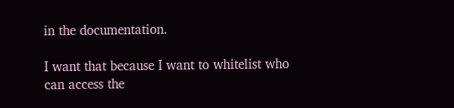in the documentation.

I want that because I want to whitelist who can access the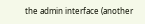the admin interface (another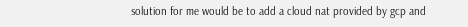solution for me would be to add a cloud nat provided by gcp and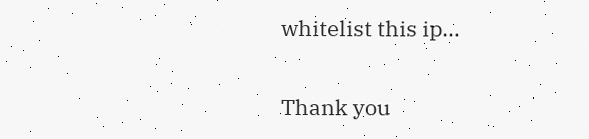whitelist this ip…

Thank you